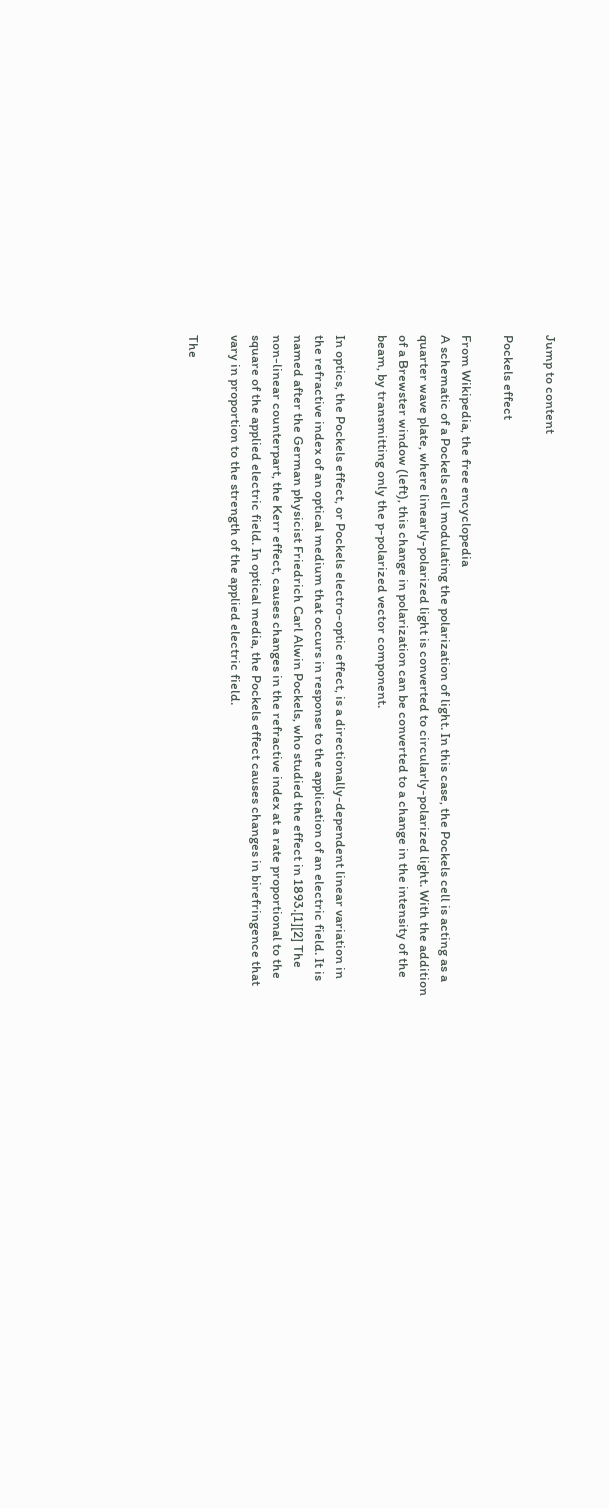Jump to content

Pockels effect

From Wikipedia, the free encyclopedia
A schematic of a Pockels cell modulating the polarization of light. In this case, the Pockels cell is acting as a quarter wave plate, where linearly-polarized light is converted to circularly-polarized light. With the addition of a Brewster window (left), this change in polarization can be converted to a change in the intensity of the beam, by transmitting only the p-polarized vector component.

In optics, the Pockels effect, or Pockels electro-optic effect, is a directionally-dependent linear variation in the refractive index of an optical medium that occurs in response to the application of an electric field. It is named after the German physicist Friedrich Carl Alwin Pockels, who studied the effect in 1893.[1][2] The non-linear counterpart, the Kerr effect, causes changes in the refractive index at a rate proportional to the square of the applied electric field. In optical media, the Pockels effect causes changes in birefringence that vary in proportion to the strength of the applied electric field.

The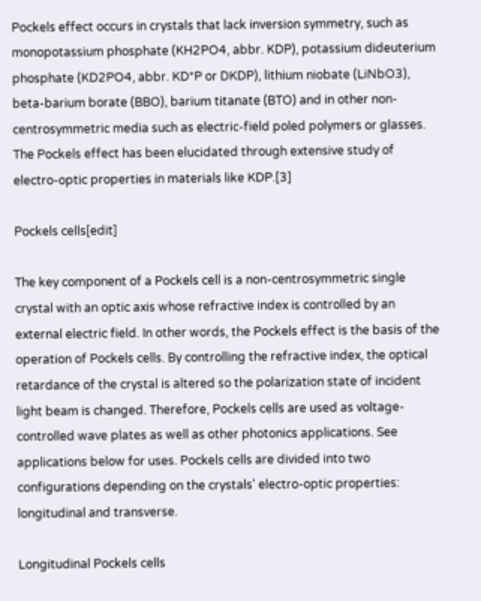Pockels effect occurs in crystals that lack inversion symmetry, such as monopotassium phosphate (KH2PO4, abbr. KDP), potassium dideuterium phosphate (KD2PO4, abbr. KD*P or DKDP), lithium niobate (LiNbO3), beta-barium borate (BBO), barium titanate (BTO) and in other non-centrosymmetric media such as electric-field poled polymers or glasses. The Pockels effect has been elucidated through extensive study of electro-optic properties in materials like KDP.[3]

Pockels cells[edit]

The key component of a Pockels cell is a non-centrosymmetric single crystal with an optic axis whose refractive index is controlled by an external electric field. In other words, the Pockels effect is the basis of the operation of Pockels cells. By controlling the refractive index, the optical retardance of the crystal is altered so the polarization state of incident light beam is changed. Therefore, Pockels cells are used as voltage-controlled wave plates as well as other photonics applications. See applications below for uses. Pockels cells are divided into two configurations depending on the crystals' electro-optic properties: longitudinal and transverse.

Longitudinal Pockels cells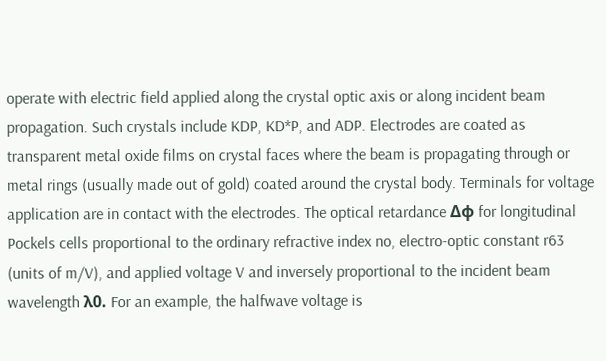operate with electric field applied along the crystal optic axis or along incident beam propagation. Such crystals include KDP, KD*P, and ADP. Electrodes are coated as transparent metal oxide films on crystal faces where the beam is propagating through or metal rings (usually made out of gold) coated around the crystal body. Terminals for voltage application are in contact with the electrodes. The optical retardance Δφ for longitudinal Pockels cells proportional to the ordinary refractive index no, electro-optic constant r63 (units of m/V), and applied voltage V and inversely proportional to the incident beam wavelength λ0. For an example, the halfwave voltage is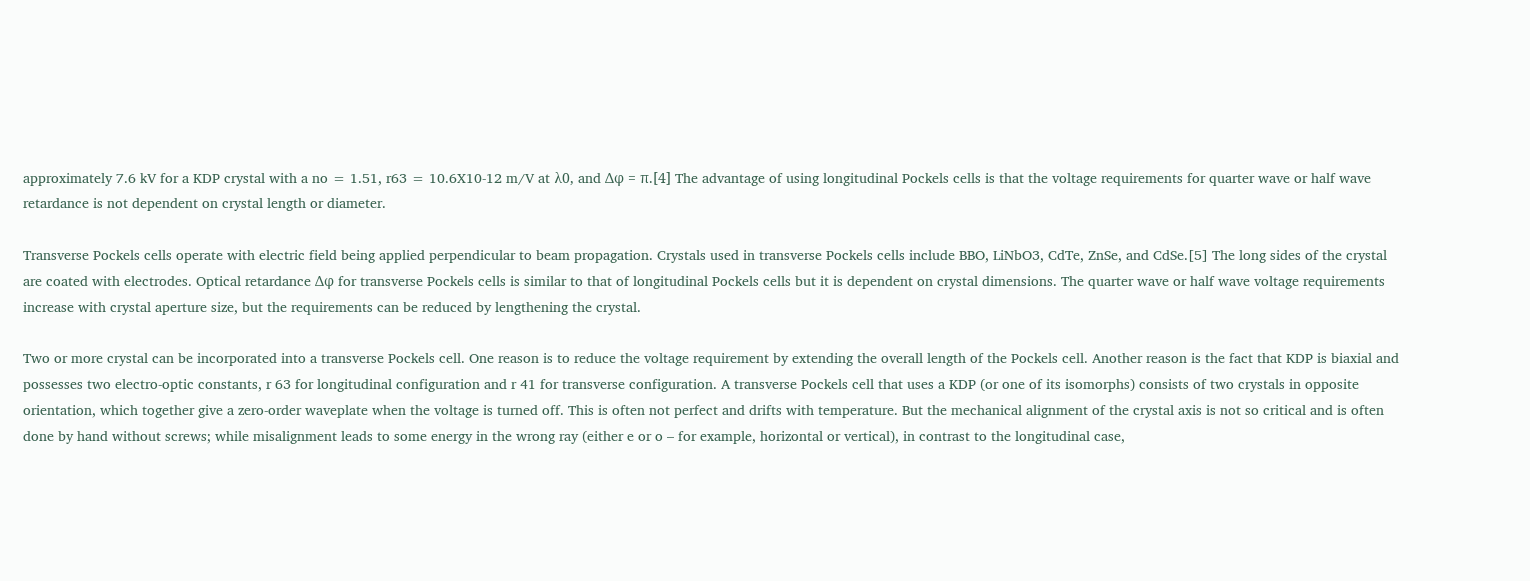approximately 7.6 kV for a KDP crystal with a no = 1.51, r63 = 10.6X10-12 m/V at λ0, and Δφ = π.[4] The advantage of using longitudinal Pockels cells is that the voltage requirements for quarter wave or half wave retardance is not dependent on crystal length or diameter.

Transverse Pockels cells operate with electric field being applied perpendicular to beam propagation. Crystals used in transverse Pockels cells include BBO, LiNbO3, CdTe, ZnSe, and CdSe.[5] The long sides of the crystal are coated with electrodes. Optical retardance Δφ for transverse Pockels cells is similar to that of longitudinal Pockels cells but it is dependent on crystal dimensions. The quarter wave or half wave voltage requirements increase with crystal aperture size, but the requirements can be reduced by lengthening the crystal.

Two or more crystal can be incorporated into a transverse Pockels cell. One reason is to reduce the voltage requirement by extending the overall length of the Pockels cell. Another reason is the fact that KDP is biaxial and possesses two electro-optic constants, r 63 for longitudinal configuration and r 41 for transverse configuration. A transverse Pockels cell that uses a KDP (or one of its isomorphs) consists of two crystals in opposite orientation, which together give a zero-order waveplate when the voltage is turned off. This is often not perfect and drifts with temperature. But the mechanical alignment of the crystal axis is not so critical and is often done by hand without screws; while misalignment leads to some energy in the wrong ray (either e or o – for example, horizontal or vertical), in contrast to the longitudinal case,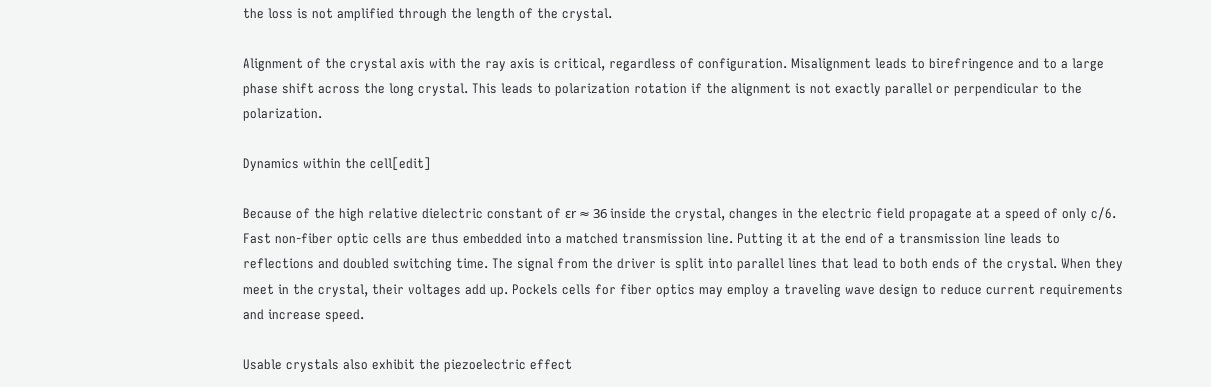the loss is not amplified through the length of the crystal.

Alignment of the crystal axis with the ray axis is critical, regardless of configuration. Misalignment leads to birefringence and to a large phase shift across the long crystal. This leads to polarization rotation if the alignment is not exactly parallel or perpendicular to the polarization.

Dynamics within the cell[edit]

Because of the high relative dielectric constant of εr ≈ 36 inside the crystal, changes in the electric field propagate at a speed of only c/6. Fast non-fiber optic cells are thus embedded into a matched transmission line. Putting it at the end of a transmission line leads to reflections and doubled switching time. The signal from the driver is split into parallel lines that lead to both ends of the crystal. When they meet in the crystal, their voltages add up. Pockels cells for fiber optics may employ a traveling wave design to reduce current requirements and increase speed.

Usable crystals also exhibit the piezoelectric effect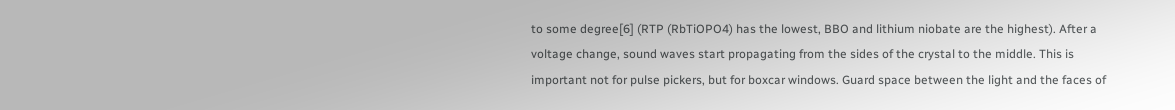to some degree[6] (RTP (RbTiOPO4) has the lowest, BBO and lithium niobate are the highest). After a voltage change, sound waves start propagating from the sides of the crystal to the middle. This is important not for pulse pickers, but for boxcar windows. Guard space between the light and the faces of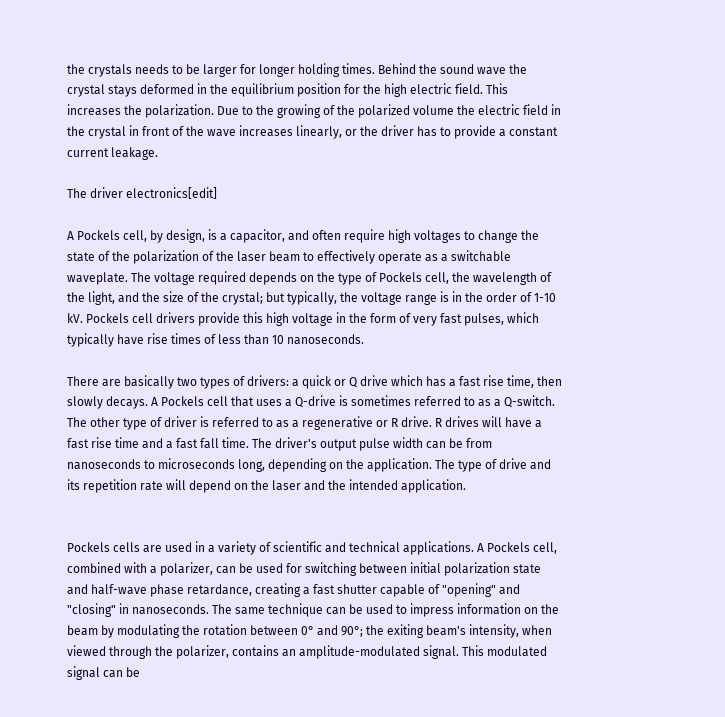the crystals needs to be larger for longer holding times. Behind the sound wave the crystal stays deformed in the equilibrium position for the high electric field. This increases the polarization. Due to the growing of the polarized volume the electric field in the crystal in front of the wave increases linearly, or the driver has to provide a constant current leakage.

The driver electronics[edit]

A Pockels cell, by design, is a capacitor, and often require high voltages to change the state of the polarization of the laser beam to effectively operate as a switchable waveplate. The voltage required depends on the type of Pockels cell, the wavelength of the light, and the size of the crystal; but typically, the voltage range is in the order of 1-10 kV. Pockels cell drivers provide this high voltage in the form of very fast pulses, which typically have rise times of less than 10 nanoseconds.

There are basically two types of drivers: a quick or Q drive which has a fast rise time, then slowly decays. A Pockels cell that uses a Q-drive is sometimes referred to as a Q-switch. The other type of driver is referred to as a regenerative or R drive. R drives will have a fast rise time and a fast fall time. The driver's output pulse width can be from nanoseconds to microseconds long, depending on the application. The type of drive and its repetition rate will depend on the laser and the intended application.


Pockels cells are used in a variety of scientific and technical applications. A Pockels cell, combined with a polarizer, can be used for switching between initial polarization state and half-wave phase retardance, creating a fast shutter capable of "opening" and "closing" in nanoseconds. The same technique can be used to impress information on the beam by modulating the rotation between 0° and 90°; the exiting beam's intensity, when viewed through the polarizer, contains an amplitude-modulated signal. This modulated signal can be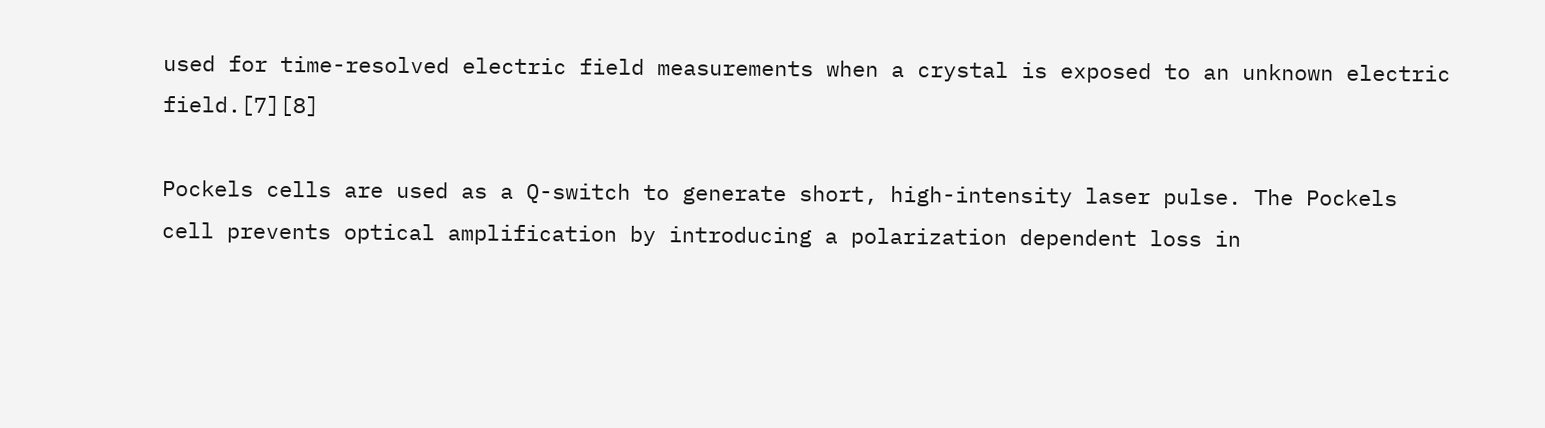used for time-resolved electric field measurements when a crystal is exposed to an unknown electric field.[7][8]

Pockels cells are used as a Q-switch to generate short, high-intensity laser pulse. The Pockels cell prevents optical amplification by introducing a polarization dependent loss in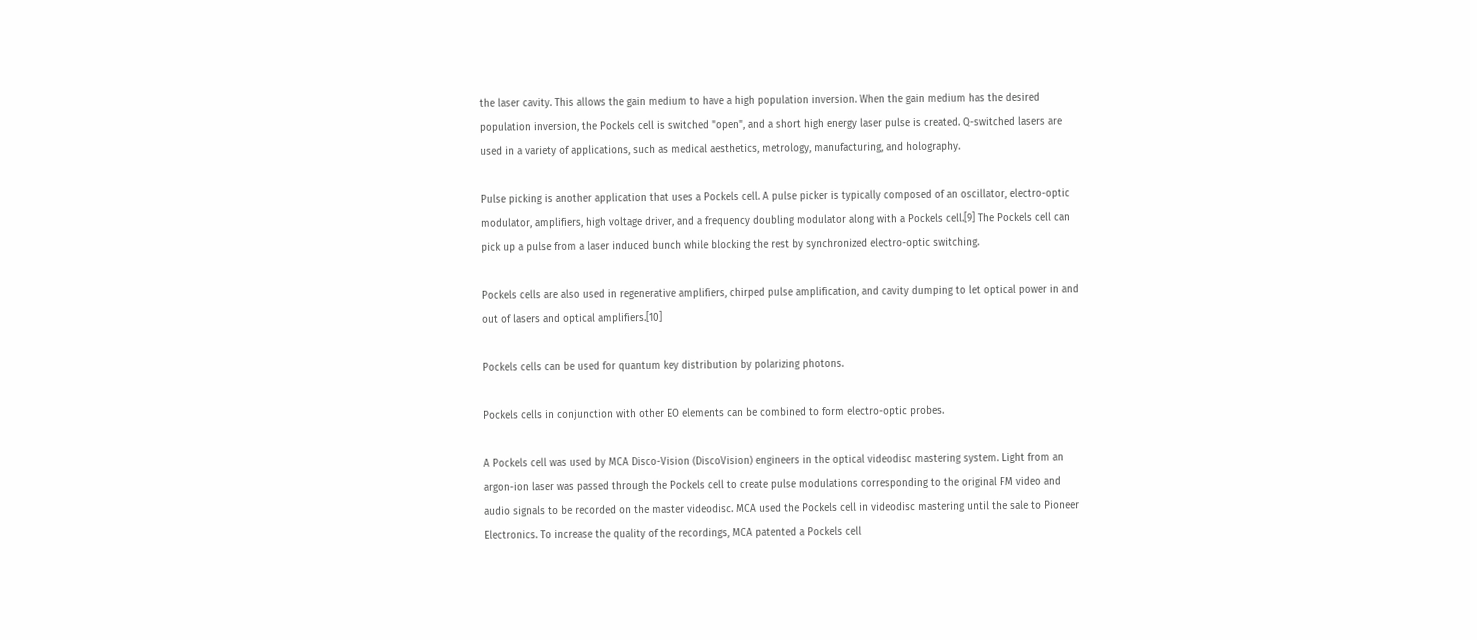the laser cavity. This allows the gain medium to have a high population inversion. When the gain medium has the desired population inversion, the Pockels cell is switched "open", and a short high energy laser pulse is created. Q-switched lasers are used in a variety of applications, such as medical aesthetics, metrology, manufacturing, and holography.

Pulse picking is another application that uses a Pockels cell. A pulse picker is typically composed of an oscillator, electro-optic modulator, amplifiers, high voltage driver, and a frequency doubling modulator along with a Pockels cell.[9] The Pockels cell can pick up a pulse from a laser induced bunch while blocking the rest by synchronized electro-optic switching.

Pockels cells are also used in regenerative amplifiers, chirped pulse amplification, and cavity dumping to let optical power in and out of lasers and optical amplifiers.[10]

Pockels cells can be used for quantum key distribution by polarizing photons.

Pockels cells in conjunction with other EO elements can be combined to form electro-optic probes.

A Pockels cell was used by MCA Disco-Vision (DiscoVision) engineers in the optical videodisc mastering system. Light from an argon-ion laser was passed through the Pockels cell to create pulse modulations corresponding to the original FM video and audio signals to be recorded on the master videodisc. MCA used the Pockels cell in videodisc mastering until the sale to Pioneer Electronics. To increase the quality of the recordings, MCA patented a Pockels cell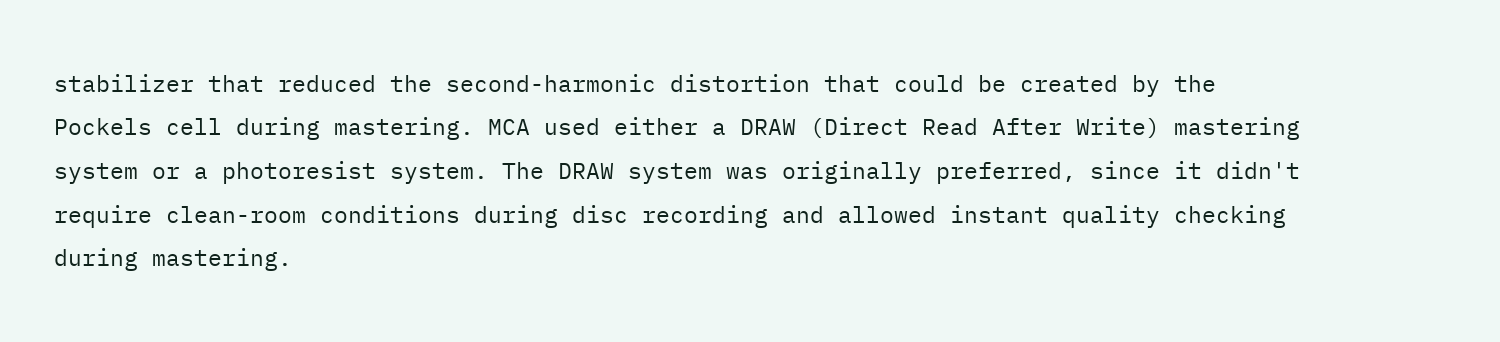stabilizer that reduced the second-harmonic distortion that could be created by the Pockels cell during mastering. MCA used either a DRAW (Direct Read After Write) mastering system or a photoresist system. The DRAW system was originally preferred, since it didn't require clean-room conditions during disc recording and allowed instant quality checking during mastering.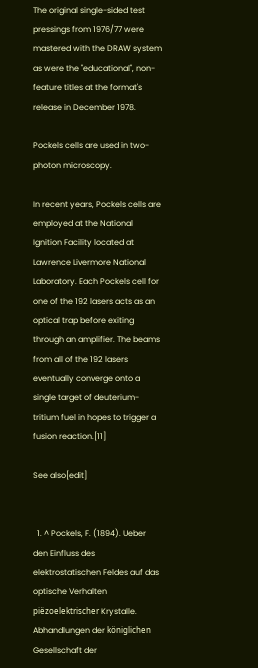The original single-sided test pressings from 1976/77 were mastered with the DRAW system as were the "educational", non-feature titles at the format's release in December 1978.

Pockels cells are used in two-photon microscopy.

In recent years, Pockels cells are employed at the National Ignition Facility located at Lawrence Livermore National Laboratory. Each Pockels cell for one of the 192 lasers acts as an optical trap before exiting through an amplifier. The beams from all of the 192 lasers eventually converge onto a single target of deuterium-tritium fuel in hopes to trigger a fusion reaction.[11]

See also[edit]


  1. ^ Pockels, F. (1894). Ueber den Einfluss des elektrostatischen Feldes auf das optische Verhalten piëzoelektrischer Krystalle. Abhandlungen der königlichen Gesellschaft der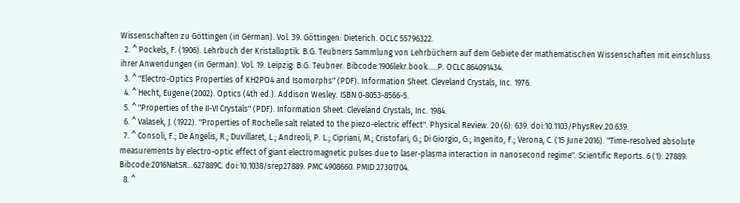Wissenschaften zu Göttingen (in German). Vol. 39. Göttingen: Dieterich. OCLC 55796322.
  2. ^ Pockels, F. (1906). Lehrbuch der Kristalloptik. B.G. Teubners Sammlung von Lehrbüchern auf dem Gebiete der mathematischen Wissenschaften mit einschluss ihrer Anwendungen (in German). Vol. 19. Leipzig: B.G. Teubner. Bibcode:1906lekr.book.....P. OCLC 864091434.
  3. ^ "Electro-Optics Properties of KH2PO4 and Isomorphs" (PDF). Information Sheet. Cleveland Crystals, Inc. 1976.
  4. ^ Hecht, Eugene (2002). Optics (4th ed.). Addison Wesley. ISBN 0-8053-8566-5.
  5. ^ "Properties of the II-VI Crystals" (PDF). Information Sheet. Cleveland Crystals, Inc. 1984.
  6. ^ Valasek, J. (1922). "Properties of Rochelle salt related to the piezo-electric effect". Physical Review. 20 (6): 639. doi:10.1103/PhysRev.20.639.
  7. ^ Consoli, F.; De Angelis, R.; Duvillaret, L.; Andreoli, P. L.; Cipriani, M.; Cristofari, G.; Di Giorgio, G.; Ingenito, F.; Verona, C. (15 June 2016). "Time-resolved absolute measurements by electro-optic effect of giant electromagnetic pulses due to laser-plasma interaction in nanosecond regime". Scientific Reports. 6 (1): 27889. Bibcode:2016NatSR...627889C. doi:10.1038/srep27889. PMC 4908660. PMID 27301704.
  8. ^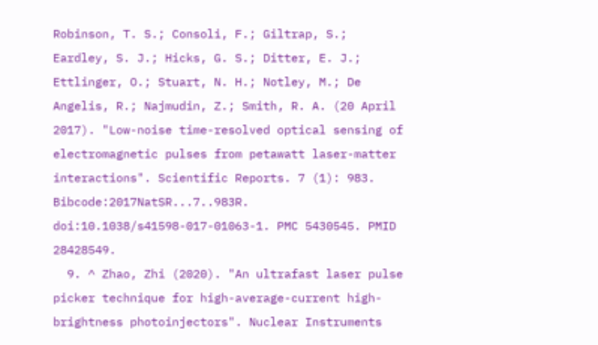Robinson, T. S.; Consoli, F.; Giltrap, S.; Eardley, S. J.; Hicks, G. S.; Ditter, E. J.; Ettlinger, O.; Stuart, N. H.; Notley, M.; De Angelis, R.; Najmudin, Z.; Smith, R. A. (20 April 2017). "Low-noise time-resolved optical sensing of electromagnetic pulses from petawatt laser-matter interactions". Scientific Reports. 7 (1): 983. Bibcode:2017NatSR...7..983R. doi:10.1038/s41598-017-01063-1. PMC 5430545. PMID 28428549.
  9. ^ Zhao, Zhi (2020). "An ultrafast laser pulse picker technique for high-average-current high-brightness photoinjectors". Nuclear Instruments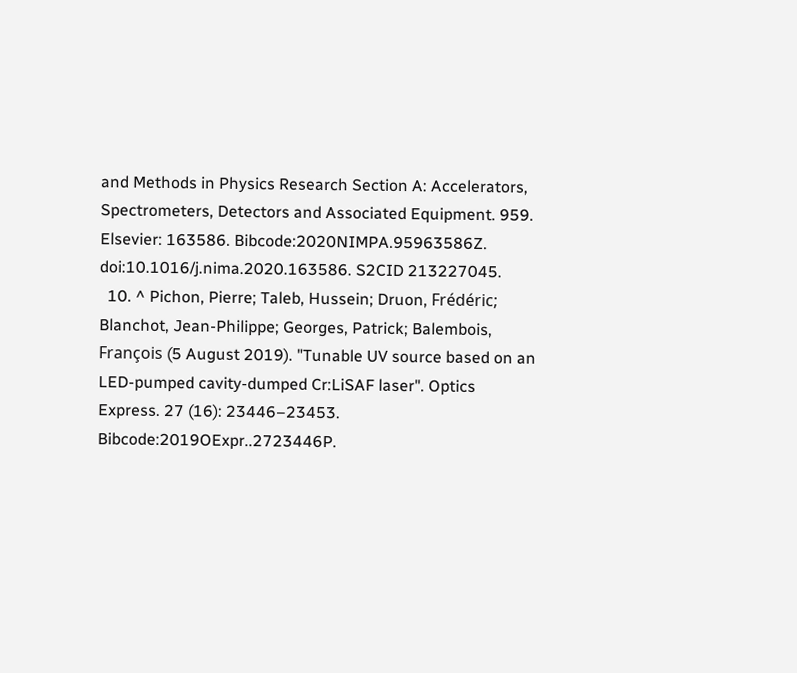and Methods in Physics Research Section A: Accelerators, Spectrometers, Detectors and Associated Equipment. 959. Elsevier: 163586. Bibcode:2020NIMPA.95963586Z. doi:10.1016/j.nima.2020.163586. S2CID 213227045.
  10. ^ Pichon, Pierre; Taleb, Hussein; Druon, Frédéric; Blanchot, Jean-Philippe; Georges, Patrick; Balembois, François (5 August 2019). "Tunable UV source based on an LED-pumped cavity-dumped Cr:LiSAF laser". Optics Express. 27 (16): 23446–23453. Bibcode:2019OExpr..2723446P.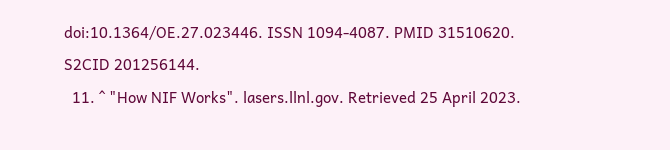doi:10.1364/OE.27.023446. ISSN 1094-4087. PMID 31510620. S2CID 201256144.
  11. ^ "How NIF Works". lasers.llnl.gov. Retrieved 25 April 2023.